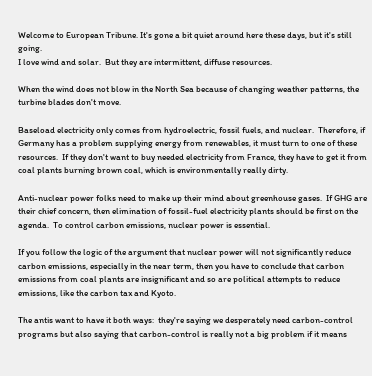Welcome to European Tribune. It's gone a bit quiet around here these days, but it's still going.
I love wind and solar.  But they are intermittent, diffuse resources.

When the wind does not blow in the North Sea because of changing weather patterns, the turbine blades don't move.

Baseload electricity only comes from hydroelectric, fossil fuels, and nuclear.  Therefore, if Germany has a problem supplying energy from renewables, it must turn to one of these resources.  If they don't want to buy needed electricity from France, they have to get it from coal plants burning brown coal, which is environmentally really dirty.

Anti-nuclear power folks need to make up their mind about greenhouse gases.  If GHG are their chief concern, then elimination of fossil-fuel electricity plants should be first on the agenda.  To control carbon emissions, nuclear power is essential.

If you follow the logic of the argument that nuclear power will not significantly reduce carbon emissions, especially in the near term, then you have to conclude that carbon emissions from coal plants are insignificant and so are political attempts to reduce emissions, like the carbon tax and Kyoto.

The antis want to have it both ways:  they're saying we desperately need carbon-control programs but also saying that carbon-control is really not a big problem if it means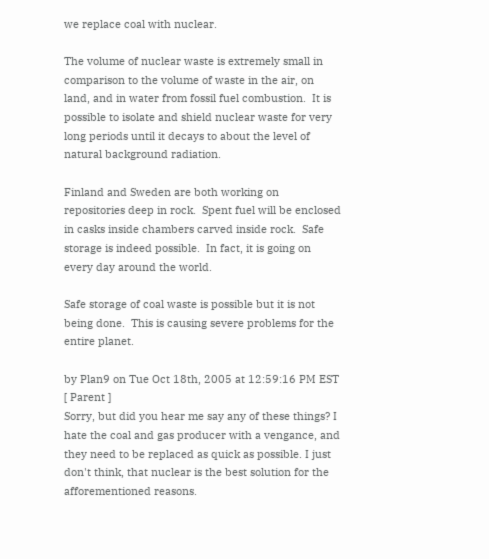we replace coal with nuclear.

The volume of nuclear waste is extremely small in comparison to the volume of waste in the air, on land, and in water from fossil fuel combustion.  It is possible to isolate and shield nuclear waste for very long periods until it decays to about the level of natural background radiation.

Finland and Sweden are both working on repositories deep in rock.  Spent fuel will be enclosed in casks inside chambers carved inside rock.  Safe storage is indeed possible.  In fact, it is going on every day around the world.

Safe storage of coal waste is possible but it is not being done.  This is causing severe problems for the entire planet.

by Plan9 on Tue Oct 18th, 2005 at 12:59:16 PM EST
[ Parent ]
Sorry, but did you hear me say any of these things? I hate the coal and gas producer with a vengance, and they need to be replaced as quick as possible. I just don't think, that nuclear is the best solution for the afforementioned reasons.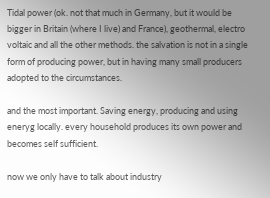Tidal power (ok. not that much in Germany, but it would be bigger in Britain (where I live) and France), geothermal, electro voltaic and all the other methods. the salvation is not in a single form of producing power, but in having many small producers adopted to the circumstances.

and the most important. Saving energy, producing and using eneryg locally. every household produces its own power and becomes self sufficient.

now we only have to talk about industry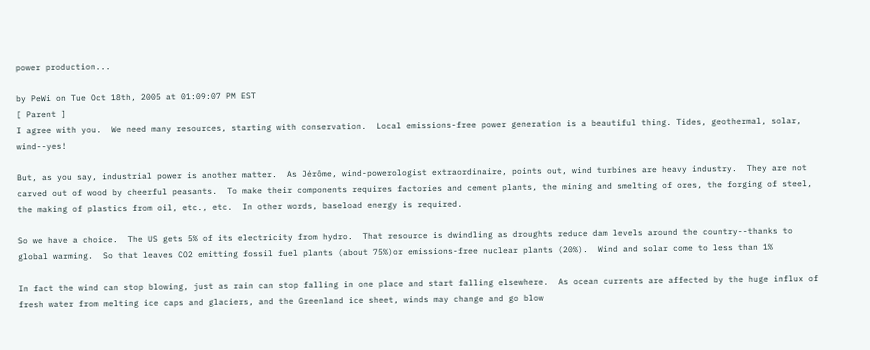power production...

by PeWi on Tue Oct 18th, 2005 at 01:09:07 PM EST
[ Parent ]
I agree with you.  We need many resources, starting with conservation.  Local emissions-free power generation is a beautiful thing. Tides, geothermal, solar, wind--yes!

But, as you say, industrial power is another matter.  As Jérôme, wind-powerologist extraordinaire, points out, wind turbines are heavy industry.  They are not carved out of wood by cheerful peasants.  To make their components requires factories and cement plants, the mining and smelting of ores, the forging of steel, the making of plastics from oil, etc., etc.  In other words, baseload energy is required.

So we have a choice.  The US gets 5% of its electricity from hydro.  That resource is dwindling as droughts reduce dam levels around the country--thanks to global warming.  So that leaves CO2 emitting fossil fuel plants (about 75%)or emissions-free nuclear plants (20%).  Wind and solar come to less than 1%

In fact the wind can stop blowing, just as rain can stop falling in one place and start falling elsewhere.  As ocean currents are affected by the huge influx of fresh water from melting ice caps and glaciers, and the Greenland ice sheet, winds may change and go blow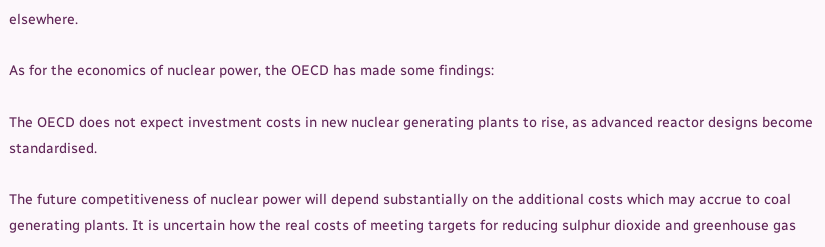elsewhere.

As for the economics of nuclear power, the OECD has made some findings:

The OECD does not expect investment costs in new nuclear generating plants to rise, as advanced reactor designs become standardised.

The future competitiveness of nuclear power will depend substantially on the additional costs which may accrue to coal generating plants. It is uncertain how the real costs of meeting targets for reducing sulphur dioxide and greenhouse gas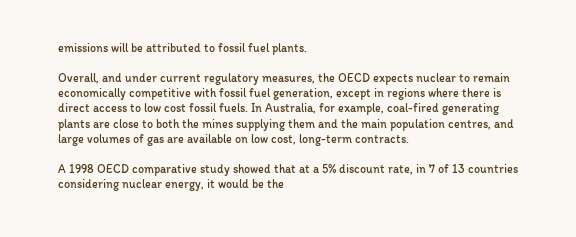emissions will be attributed to fossil fuel plants.

Overall, and under current regulatory measures, the OECD expects nuclear to remain economically competitive with fossil fuel generation, except in regions where there is direct access to low cost fossil fuels. In Australia, for example, coal-fired generating plants are close to both the mines supplying them and the main population centres, and large volumes of gas are available on low cost, long-term contracts.

A 1998 OECD comparative study showed that at a 5% discount rate, in 7 of 13 countries considering nuclear energy, it would be the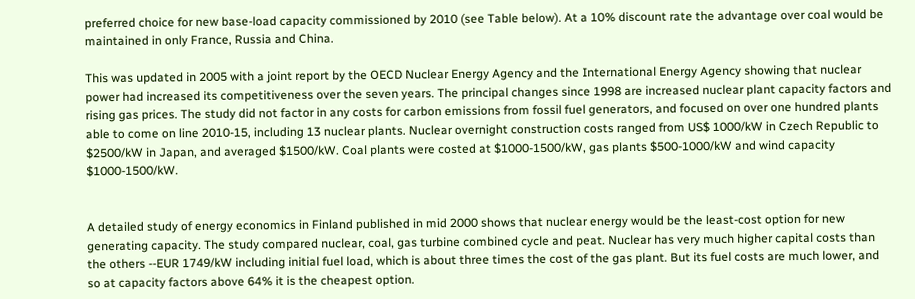preferred choice for new base-load capacity commissioned by 2010 (see Table below). At a 10% discount rate the advantage over coal would be maintained in only France, Russia and China.

This was updated in 2005 with a joint report by the OECD Nuclear Energy Agency and the International Energy Agency showing that nuclear power had increased its competitiveness over the seven years. The principal changes since 1998 are increased nuclear plant capacity factors and rising gas prices. The study did not factor in any costs for carbon emissions from fossil fuel generators, and focused on over one hundred plants able to come on line 2010-15, including 13 nuclear plants. Nuclear overnight construction costs ranged from US$ 1000/kW in Czech Republic to $2500/kW in Japan, and averaged $1500/kW. Coal plants were costed at $1000-1500/kW, gas plants $500-1000/kW and wind capacity $1000-1500/kW.


A detailed study of energy economics in Finland published in mid 2000 shows that nuclear energy would be the least-cost option for new generating capacity. The study compared nuclear, coal, gas turbine combined cycle and peat. Nuclear has very much higher capital costs than the others --EUR 1749/kW including initial fuel load, which is about three times the cost of the gas plant. But its fuel costs are much lower, and so at capacity factors above 64% it is the cheapest option.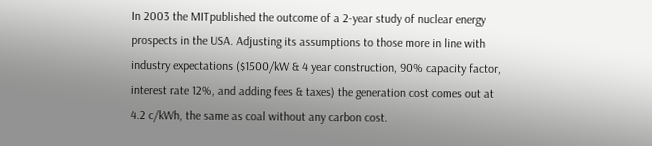In 2003 the MITpublished the outcome of a 2-year study of nuclear energy prospects in the USA. Adjusting its assumptions to those more in line with industry expectations ($1500/kW & 4 year construction, 90% capacity factor, interest rate 12%, and adding fees & taxes) the generation cost comes out at 4.2 c/kWh, the same as coal without any carbon cost.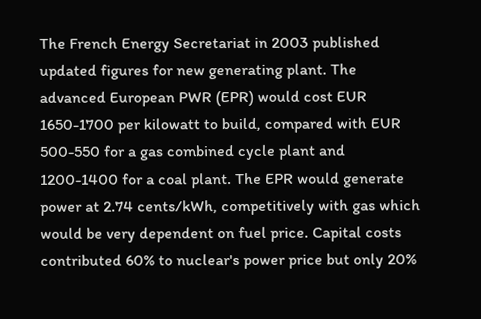The French Energy Secretariat in 2003 published updated figures for new generating plant. The advanced European PWR (EPR) would cost EUR 1650-1700 per kilowatt to build, compared with EUR 500-550 for a gas combined cycle plant and 1200-1400 for a coal plant. The EPR would generate power at 2.74 cents/kWh, competitively with gas which would be very dependent on fuel price. Capital costs contributed 60% to nuclear's power price but only 20%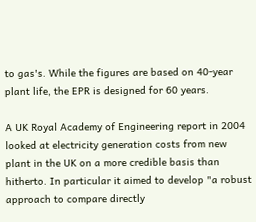to gas's. While the figures are based on 40-year plant life, the EPR is designed for 60 years.

A UK Royal Academy of Engineering report in 2004 looked at electricity generation costs from new plant in the UK on a more credible basis than hitherto. In particular it aimed to develop "a robust approach to compare directly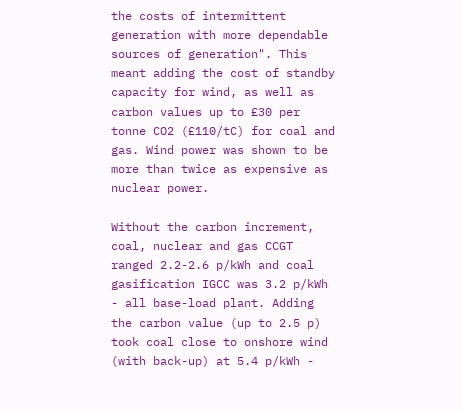the costs of intermittent generation with more dependable sources of generation". This meant adding the cost of standby capacity for wind, as well as carbon values up to £30 per tonne CO2 (£110/tC) for coal and gas. Wind power was shown to be more than twice as expensive as nuclear power.

Without the carbon increment, coal, nuclear and gas CCGT ranged 2.2-2.6 p/kWh and coal gasification IGCC was 3.2 p/kWh - all base-load plant. Adding the carbon value (up to 2.5 p) took coal close to onshore wind (with back-up) at 5.4 p/kWh -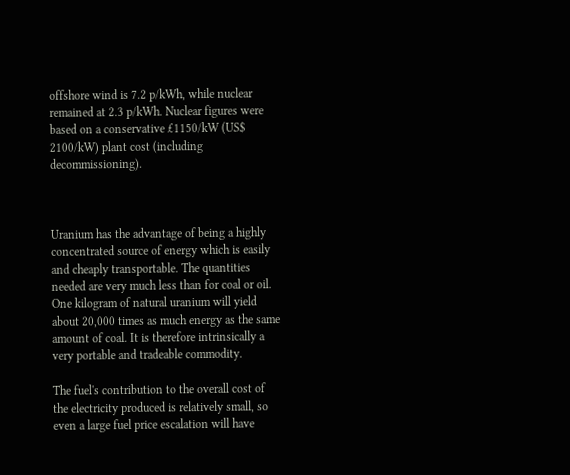offshore wind is 7.2 p/kWh, while nuclear remained at 2.3 p/kWh. Nuclear figures were based on a conservative £1150/kW (US$ 2100/kW) plant cost (including decommissioning).



Uranium has the advantage of being a highly concentrated source of energy which is easily and cheaply transportable. The quantities needed are very much less than for coal or oil. One kilogram of natural uranium will yield about 20,000 times as much energy as the same amount of coal. It is therefore intrinsically a very portable and tradeable commodity.

The fuel's contribution to the overall cost of the electricity produced is relatively small, so even a large fuel price escalation will have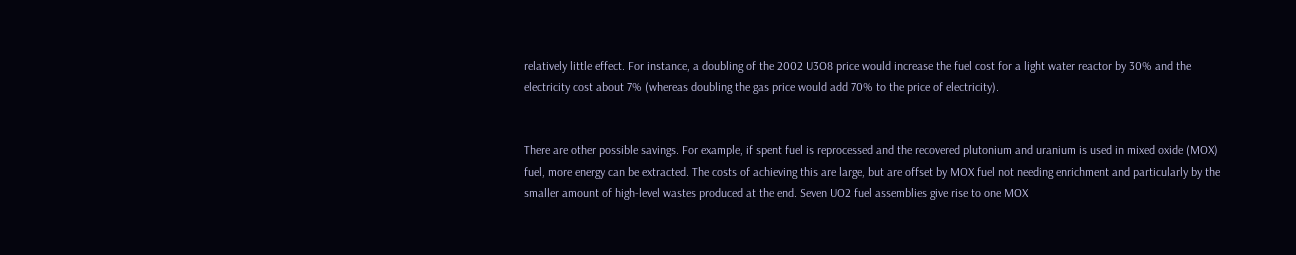relatively little effect. For instance, a doubling of the 2002 U3O8 price would increase the fuel cost for a light water reactor by 30% and the electricity cost about 7% (whereas doubling the gas price would add 70% to the price of electricity).


There are other possible savings. For example, if spent fuel is reprocessed and the recovered plutonium and uranium is used in mixed oxide (MOX) fuel, more energy can be extracted. The costs of achieving this are large, but are offset by MOX fuel not needing enrichment and particularly by the smaller amount of high-level wastes produced at the end. Seven UO2 fuel assemblies give rise to one MOX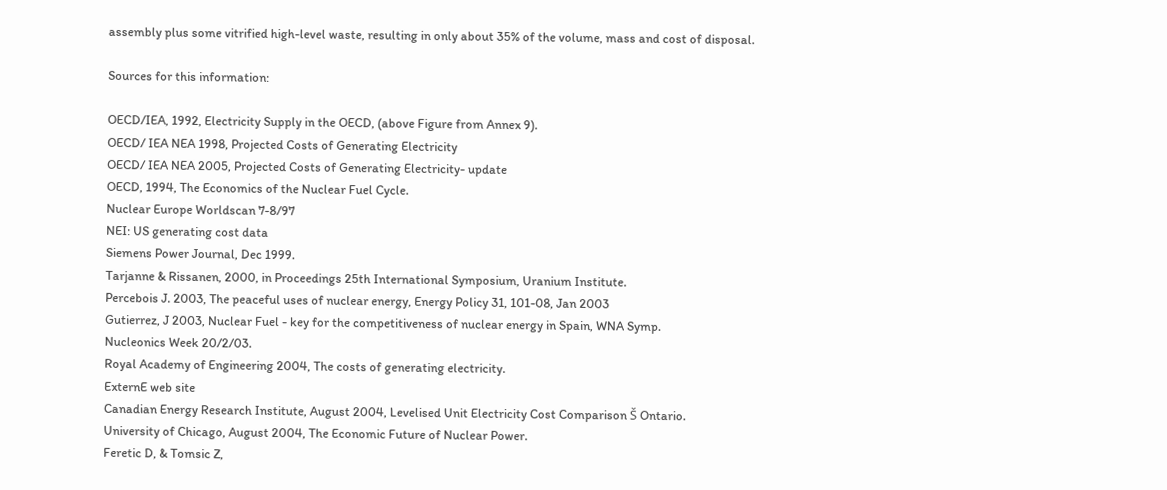assembly plus some vitrified high-level waste, resulting in only about 35% of the volume, mass and cost of disposal.

Sources for this information:

OECD/IEA, 1992, Electricity Supply in the OECD, (above Figure from Annex 9).
OECD/ IEA NEA 1998, Projected Costs of Generating Electricity
OECD/ IEA NEA 2005, Projected Costs of Generating Electricity- update
OECD, 1994, The Economics of the Nuclear Fuel Cycle.
Nuclear Europe Worldscan 7-8/97
NEI: US generating cost data
Siemens Power Journal, Dec 1999.
Tarjanne & Rissanen, 2000, in Proceedings 25th International Symposium, Uranium Institute.
Percebois J. 2003, The peaceful uses of nuclear energy, Energy Policy 31, 101-08, Jan 2003
Gutierrez, J 2003, Nuclear Fuel - key for the competitiveness of nuclear energy in Spain, WNA Symp.
Nucleonics Week 20/2/03.
Royal Academy of Engineering 2004, The costs of generating electricity.
ExternE web site
Canadian Energy Research Institute, August 2004, Levelised Unit Electricity Cost Comparison Š Ontario.
University of Chicago, August 2004, The Economic Future of Nuclear Power.
Feretic D, & Tomsic Z,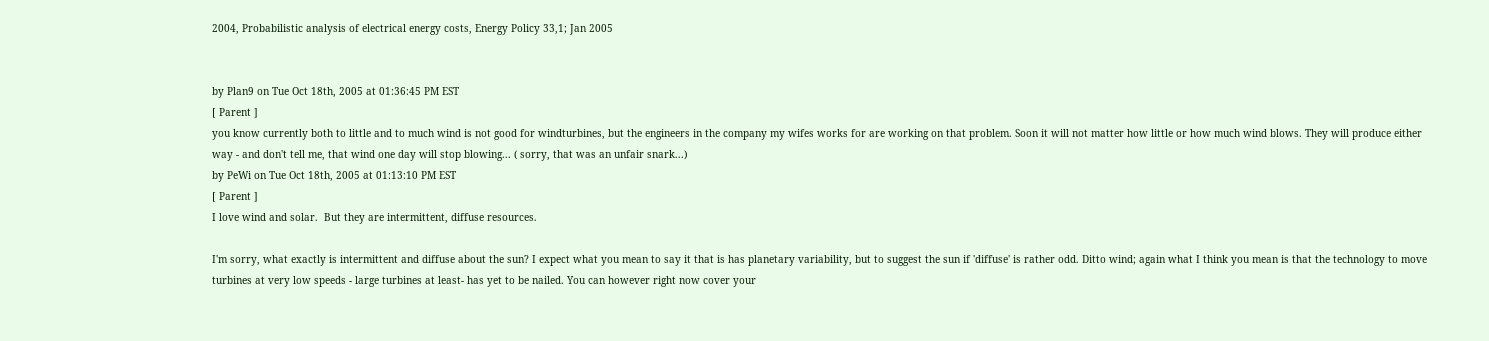2004, Probabilistic analysis of electrical energy costs, Energy Policy 33,1; Jan 2005


by Plan9 on Tue Oct 18th, 2005 at 01:36:45 PM EST
[ Parent ]
you know currently both to little and to much wind is not good for windturbines, but the engineers in the company my wifes works for are working on that problem. Soon it will not matter how little or how much wind blows. They will produce either way - and don't tell me, that wind one day will stop blowing... ( sorry, that was an unfair snark...)
by PeWi on Tue Oct 18th, 2005 at 01:13:10 PM EST
[ Parent ]
I love wind and solar.  But they are intermittent, diffuse resources.

I'm sorry, what exactly is intermittent and diffuse about the sun? I expect what you mean to say it that is has planetary variability, but to suggest the sun if 'diffuse' is rather odd. Ditto wind; again what I think you mean is that the technology to move turbines at very low speeds - large turbines at least- has yet to be nailed. You can however right now cover your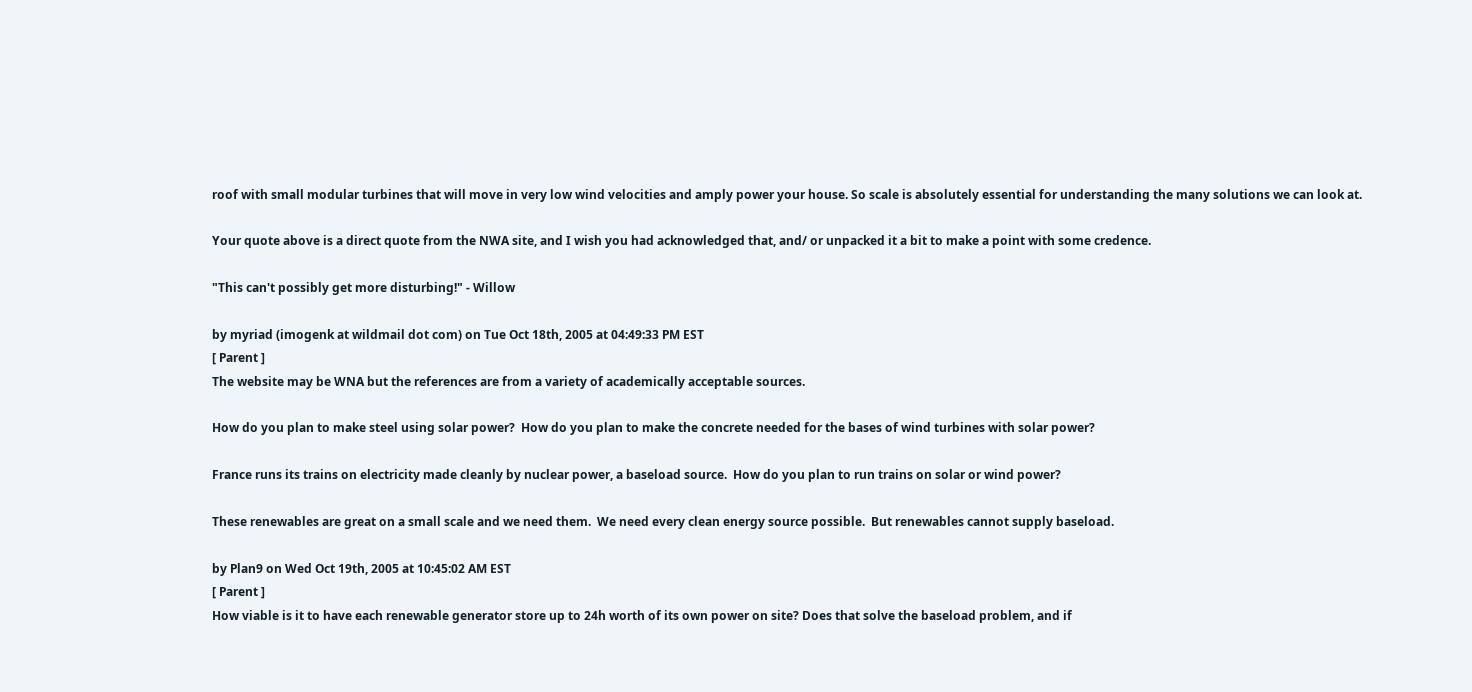roof with small modular turbines that will move in very low wind velocities and amply power your house. So scale is absolutely essential for understanding the many solutions we can look at.

Your quote above is a direct quote from the NWA site, and I wish you had acknowledged that, and/ or unpacked it a bit to make a point with some credence.

"This can't possibly get more disturbing!" - Willow

by myriad (imogenk at wildmail dot com) on Tue Oct 18th, 2005 at 04:49:33 PM EST
[ Parent ]
The website may be WNA but the references are from a variety of academically acceptable sources.

How do you plan to make steel using solar power?  How do you plan to make the concrete needed for the bases of wind turbines with solar power?

France runs its trains on electricity made cleanly by nuclear power, a baseload source.  How do you plan to run trains on solar or wind power?

These renewables are great on a small scale and we need them.  We need every clean energy source possible.  But renewables cannot supply baseload.

by Plan9 on Wed Oct 19th, 2005 at 10:45:02 AM EST
[ Parent ]
How viable is it to have each renewable generator store up to 24h worth of its own power on site? Does that solve the baseload problem, and if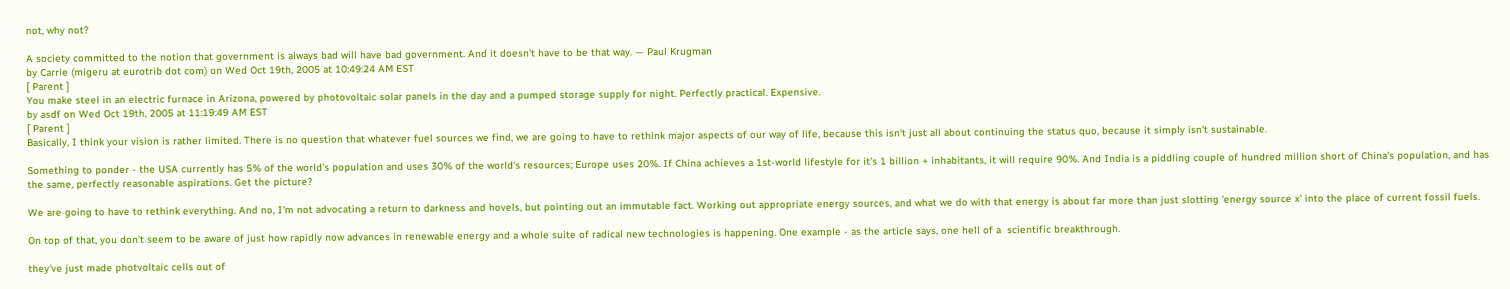not, why not?

A society committed to the notion that government is always bad will have bad government. And it doesn't have to be that way. — Paul Krugman
by Carrie (migeru at eurotrib dot com) on Wed Oct 19th, 2005 at 10:49:24 AM EST
[ Parent ]
You make steel in an electric furnace in Arizona, powered by photovoltaic solar panels in the day and a pumped storage supply for night. Perfectly practical. Expensive.
by asdf on Wed Oct 19th, 2005 at 11:19:49 AM EST
[ Parent ]
Basically, I think your vision is rather limited. There is no question that whatever fuel sources we find, we are going to have to rethink major aspects of our way of life, because this isn't just all about continuing the status quo, because it simply isn't sustainable.

Something to ponder - the USA currently has 5% of the world's population and uses 30% of the world's resources; Europe uses 20%. If China achieves a 1st-world lifestyle for it's 1 billion + inhabitants, it will require 90%. And India is a piddling couple of hundred million short of China's population, and has the same, perfectly reasonable aspirations. Get the picture?

We are going to have to rethink everything. And no, I'm not advocating a return to darkness and hovels, but pointing out an immutable fact. Working out appropriate energy sources, and what we do with that energy is about far more than just slotting 'energy source x' into the place of current fossil fuels.

On top of that, you don't seem to be aware of just how rapidly now advances in renewable energy and a whole suite of radical new technologies is happening. One example - as the article says, one hell of a  scientific breakthrough.

they've just made photvoltaic cells out of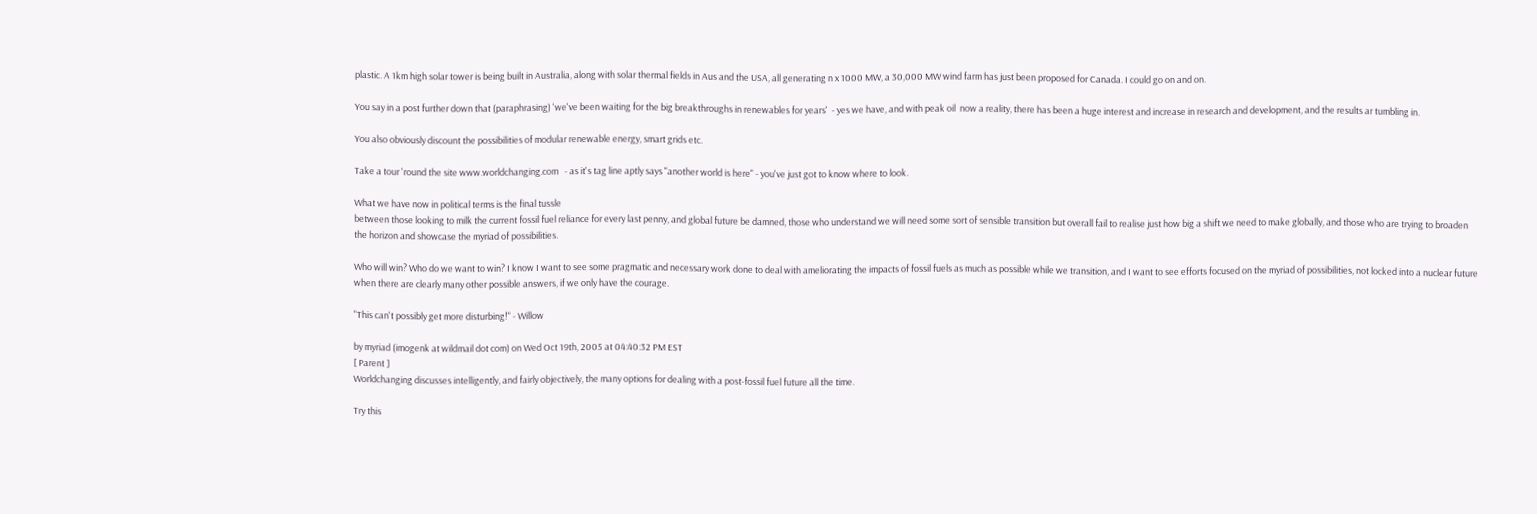plastic. A 1km high solar tower is being built in Australia, along with solar thermal fields in Aus and the USA, all generating n x 1000 MW, a 30,000 MW wind farm has just been proposed for Canada. I could go on and on.

You say in a post further down that (paraphrasing) 'we've been waiting for the big breakthroughs in renewables for years'  - yes we have, and with peak oil  now a reality, there has been a huge interest and increase in research and development, and the results ar tumbling in.

You also obviously discount the possibilities of modular renewable energy, smart grids etc.

Take a tour 'round the site www.worldchanging.com   - as it's tag line aptly says "another world is here" - you've just got to know where to look.

What we have now in political terms is the final tussle
between those looking to milk the current fossil fuel reliance for every last penny, and global future be damned, those who understand we will need some sort of sensible transition but overall fail to realise just how big a shift we need to make globally, and those who are trying to broaden the horizon and showcase the myriad of possibilities.

Who will win? Who do we want to win? I know I want to see some pragmatic and necessary work done to deal with ameliorating the impacts of fossil fuels as much as possible while we transition, and I want to see efforts focused on the myriad of possibilities, not locked into a nuclear future when there are clearly many other possible answers, if we only have the courage.

"This can't possibly get more disturbing!" - Willow

by myriad (imogenk at wildmail dot com) on Wed Oct 19th, 2005 at 04:40:32 PM EST
[ Parent ]
Worldchanging discusses intelligently, and fairly objectively, the many options for dealing with a post-fossil fuel future all the time.

Try this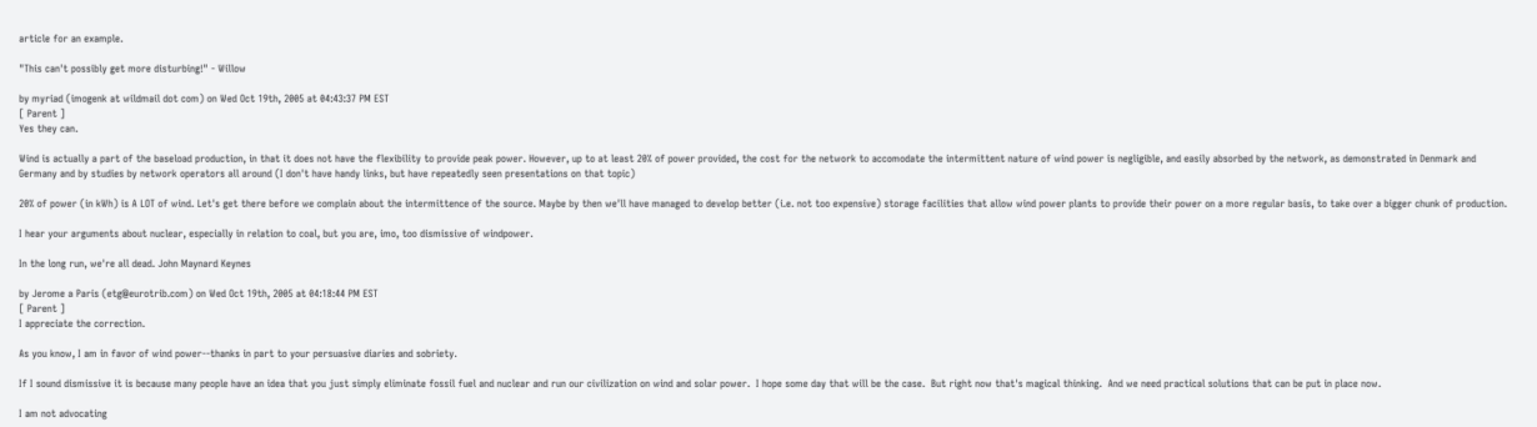article for an example.

"This can't possibly get more disturbing!" - Willow

by myriad (imogenk at wildmail dot com) on Wed Oct 19th, 2005 at 04:43:37 PM EST
[ Parent ]
Yes they can.

Wind is actually a part of the baseload production, in that it does not have the flexibility to provide peak power. However, up to at least 20% of power provided, the cost for the network to accomodate the intermittent nature of wind power is negligible, and easily absorbed by the network, as demonstrated in Denmark and Germany and by studies by network operators all around (I don't have handy links, but have repeatedly seen presentations on that topic)

20% of power (in kWh) is A LOT of wind. Let's get there before we complain about the intermittence of the source. Maybe by then we'll have managed to develop better (i.e. not too expensive) storage facilities that allow wind power plants to provide their power on a more regular basis, to take over a bigger chunk of production.

I hear your arguments about nuclear, especially in relation to coal, but you are, imo, too dismissive of windpower.

In the long run, we're all dead. John Maynard Keynes

by Jerome a Paris (etg@eurotrib.com) on Wed Oct 19th, 2005 at 04:18:44 PM EST
[ Parent ]
I appreciate the correction.

As you know, I am in favor of wind power--thanks in part to your persuasive diaries and sobriety.

If I sound dismissive it is because many people have an idea that you just simply eliminate fossil fuel and nuclear and run our civilization on wind and solar power.  I hope some day that will be the case.  But right now that's magical thinking.  And we need practical solutions that can be put in place now.

I am not advocating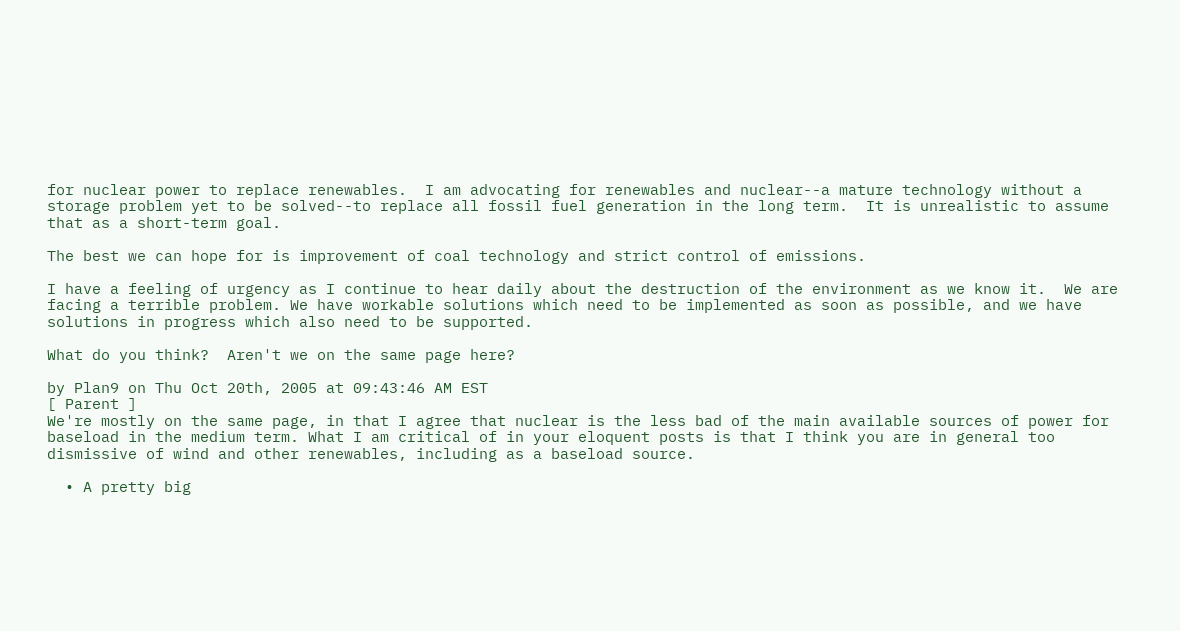for nuclear power to replace renewables.  I am advocating for renewables and nuclear--a mature technology without a storage problem yet to be solved--to replace all fossil fuel generation in the long term.  It is unrealistic to assume that as a short-term goal.

The best we can hope for is improvement of coal technology and strict control of emissions.

I have a feeling of urgency as I continue to hear daily about the destruction of the environment as we know it.  We are facing a terrible problem. We have workable solutions which need to be implemented as soon as possible, and we have solutions in progress which also need to be supported.

What do you think?  Aren't we on the same page here?

by Plan9 on Thu Oct 20th, 2005 at 09:43:46 AM EST
[ Parent ]
We're mostly on the same page, in that I agree that nuclear is the less bad of the main available sources of power for baseload in the medium term. What I am critical of in your eloquent posts is that I think you are in general too dismissive of wind and other renewables, including as a baseload source.

  • A pretty big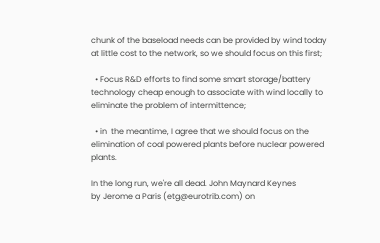chunk of the baseload needs can be provided by wind today at little cost to the network, so we should focus on this first;

  • Focus R&D efforts to find some smart storage/battery technology cheap enough to associate with wind locally to eliminate the problem of intermittence;

  • in  the meantime, I agree that we should focus on the elimination of coal powered plants before nuclear powered plants.

In the long run, we're all dead. John Maynard Keynes
by Jerome a Paris (etg@eurotrib.com) on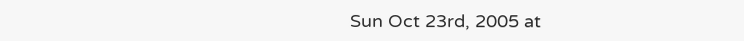Sun Oct 23rd, 2005 at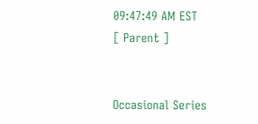09:47:49 AM EST
[ Parent ]


Occasional Series